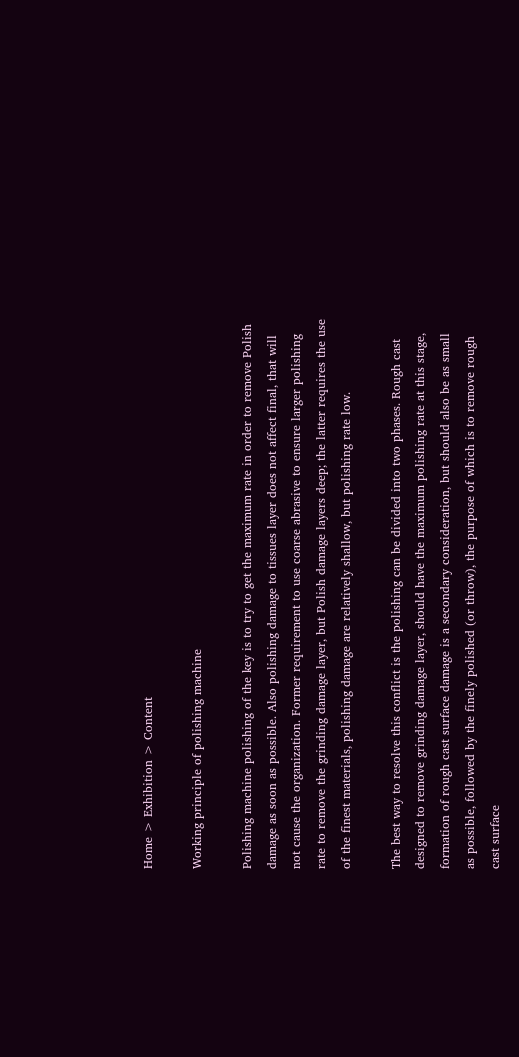Home > Exhibition > Content

Working principle of polishing machine

Polishing machine polishing of the key is to try to get the maximum rate in order to remove Polish damage as soon as possible. Also polishing damage to tissues layer does not affect final, that will not cause the organization. Former requirement to use coarse abrasive to ensure larger polishing rate to remove the grinding damage layer, but Polish damage layers deep; the latter requires the use of the finest materials, polishing damage are relatively shallow, but polishing rate low.

The best way to resolve this conflict is the polishing can be divided into two phases. Rough cast designed to remove grinding damage layer, should have the maximum polishing rate at this stage, formation of rough cast surface damage is a secondary consideration, but should also be as small as possible, followed by the finely polished (or throw), the purpose of which is to remove rough cast surface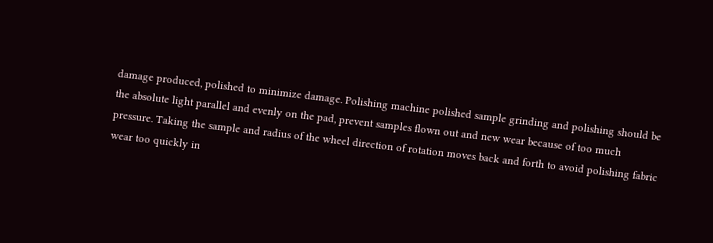damage produced, polished to minimize damage. Polishing machine polished sample grinding and polishing should be the absolute light parallel and evenly on the pad, prevent samples flown out and new wear because of too much pressure. Taking the sample and radius of the wheel direction of rotation moves back and forth to avoid polishing fabric wear too quickly in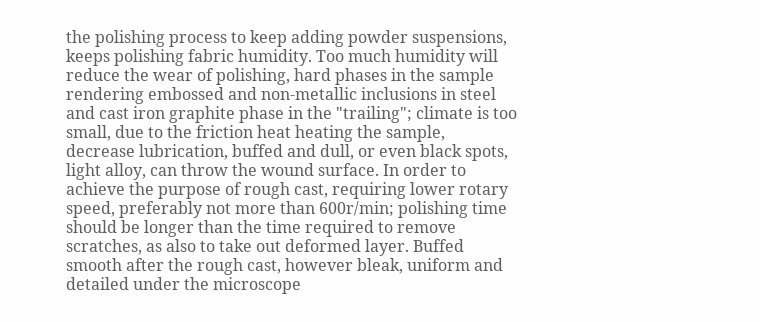the polishing process to keep adding powder suspensions, keeps polishing fabric humidity. Too much humidity will reduce the wear of polishing, hard phases in the sample rendering embossed and non-metallic inclusions in steel and cast iron graphite phase in the "trailing"; climate is too small, due to the friction heat heating the sample, decrease lubrication, buffed and dull, or even black spots, light alloy, can throw the wound surface. In order to achieve the purpose of rough cast, requiring lower rotary speed, preferably not more than 600r/min; polishing time should be longer than the time required to remove scratches, as also to take out deformed layer. Buffed smooth after the rough cast, however bleak, uniform and detailed under the microscope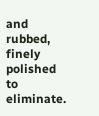and rubbed, finely polished to eliminate.